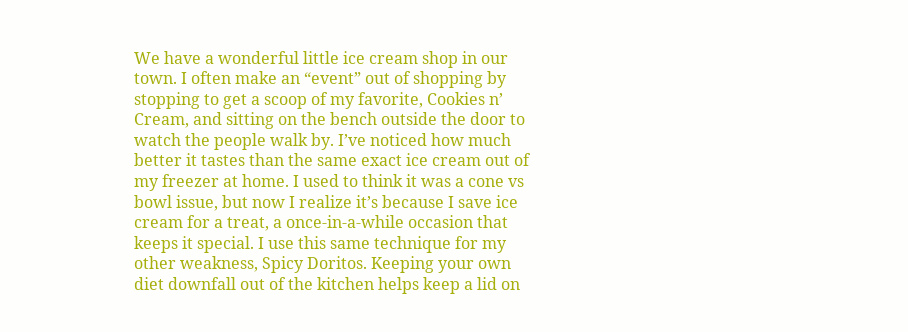We have a wonderful little ice cream shop in our town. I often make an “event” out of shopping by stopping to get a scoop of my favorite, Cookies n’ Cream, and sitting on the bench outside the door to watch the people walk by. I’ve noticed how much better it tastes than the same exact ice cream out of my freezer at home. I used to think it was a cone vs bowl issue, but now I realize it’s because I save ice cream for a treat, a once-in-a-while occasion that keeps it special. I use this same technique for my other weakness, Spicy Doritos. Keeping your own diet downfall out of the kitchen helps keep a lid on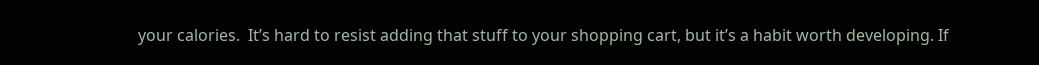your calories.  It’s hard to resist adding that stuff to your shopping cart, but it’s a habit worth developing. If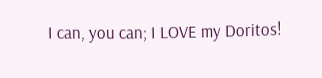I can, you can; I LOVE my Doritos!